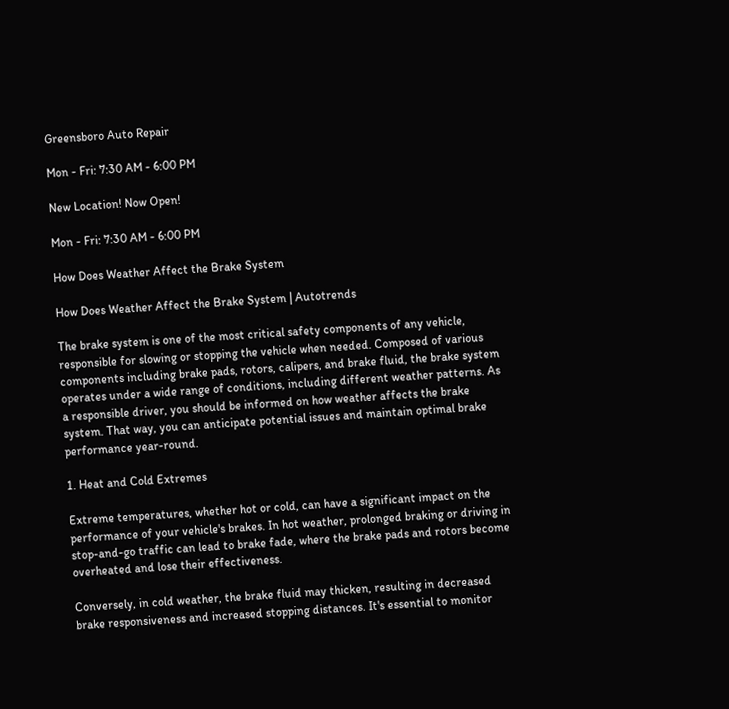Greensboro Auto Repair

Mon - Fri: 7:30 AM - 6:00 PM

New Location! Now Open!

Mon - Fri: 7:30 AM - 6:00 PM

How Does Weather Affect the Brake System

How Does Weather Affect the Brake System | Autotrends

The brake system is one of the most critical safety components of any vehicle, responsible for slowing or stopping the vehicle when needed. Composed of various components including brake pads, rotors, calipers, and brake fluid, the brake system operates under a wide range of conditions, including different weather patterns. As a responsible driver, you should be informed on how weather affects the brake system. That way, you can anticipate potential issues and maintain optimal brake performance year-round.

1. Heat and Cold Extremes

Extreme temperatures, whether hot or cold, can have a significant impact on the performance of your vehicle's brakes. In hot weather, prolonged braking or driving in stop-and-go traffic can lead to brake fade, where the brake pads and rotors become overheated and lose their effectiveness.

Conversely, in cold weather, the brake fluid may thicken, resulting in decreased brake responsiveness and increased stopping distances. It's essential to monitor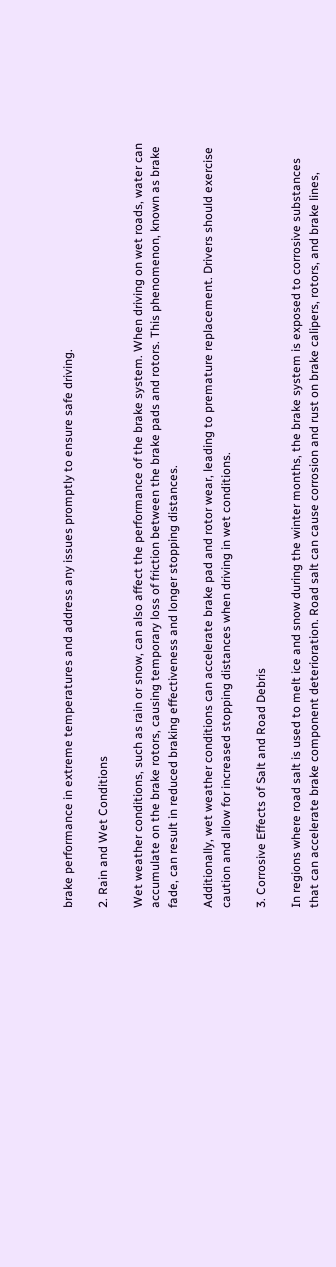brake performance in extreme temperatures and address any issues promptly to ensure safe driving.

2. Rain and Wet Conditions

Wet weather conditions, such as rain or snow, can also affect the performance of the brake system. When driving on wet roads, water can accumulate on the brake rotors, causing temporary loss of friction between the brake pads and rotors. This phenomenon, known as brake fade, can result in reduced braking effectiveness and longer stopping distances.

Additionally, wet weather conditions can accelerate brake pad and rotor wear, leading to premature replacement. Drivers should exercise caution and allow for increased stopping distances when driving in wet conditions.

3. Corrosive Effects of Salt and Road Debris

In regions where road salt is used to melt ice and snow during the winter months, the brake system is exposed to corrosive substances that can accelerate brake component deterioration. Road salt can cause corrosion and rust on brake calipers, rotors, and brake lines,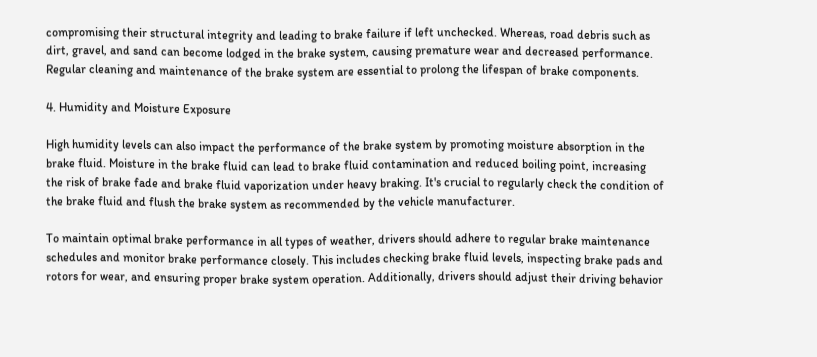compromising their structural integrity and leading to brake failure if left unchecked. Whereas, road debris such as dirt, gravel, and sand can become lodged in the brake system, causing premature wear and decreased performance. Regular cleaning and maintenance of the brake system are essential to prolong the lifespan of brake components.

4. Humidity and Moisture Exposure

High humidity levels can also impact the performance of the brake system by promoting moisture absorption in the brake fluid. Moisture in the brake fluid can lead to brake fluid contamination and reduced boiling point, increasing the risk of brake fade and brake fluid vaporization under heavy braking. It's crucial to regularly check the condition of the brake fluid and flush the brake system as recommended by the vehicle manufacturer.

To maintain optimal brake performance in all types of weather, drivers should adhere to regular brake maintenance schedules and monitor brake performance closely. This includes checking brake fluid levels, inspecting brake pads and rotors for wear, and ensuring proper brake system operation. Additionally, drivers should adjust their driving behavior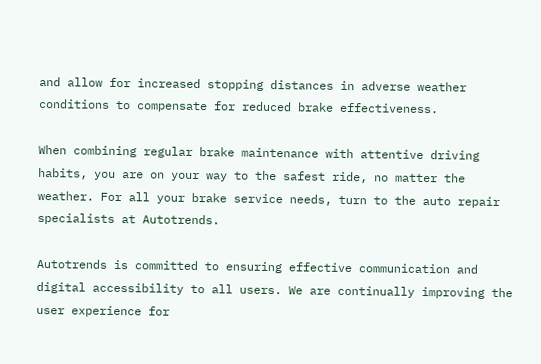and allow for increased stopping distances in adverse weather conditions to compensate for reduced brake effectiveness.

When combining regular brake maintenance with attentive driving habits, you are on your way to the safest ride, no matter the weather. For all your brake service needs, turn to the auto repair specialists at Autotrends.

Autotrends is committed to ensuring effective communication and digital accessibility to all users. We are continually improving the user experience for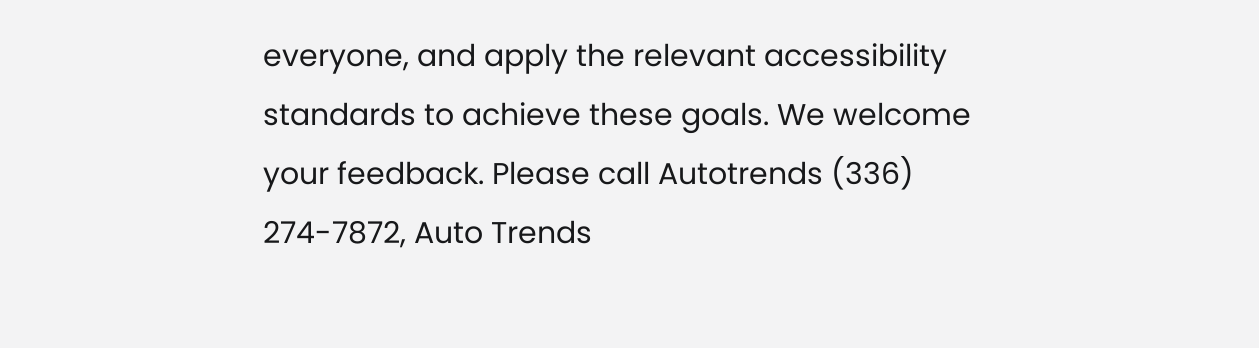everyone, and apply the relevant accessibility standards to achieve these goals. We welcome your feedback. Please call Autotrends (336) 274-7872, Auto Trends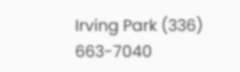Irving Park (336) 663-7040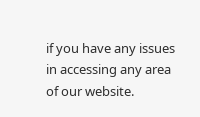if you have any issues in accessing any area of our website.